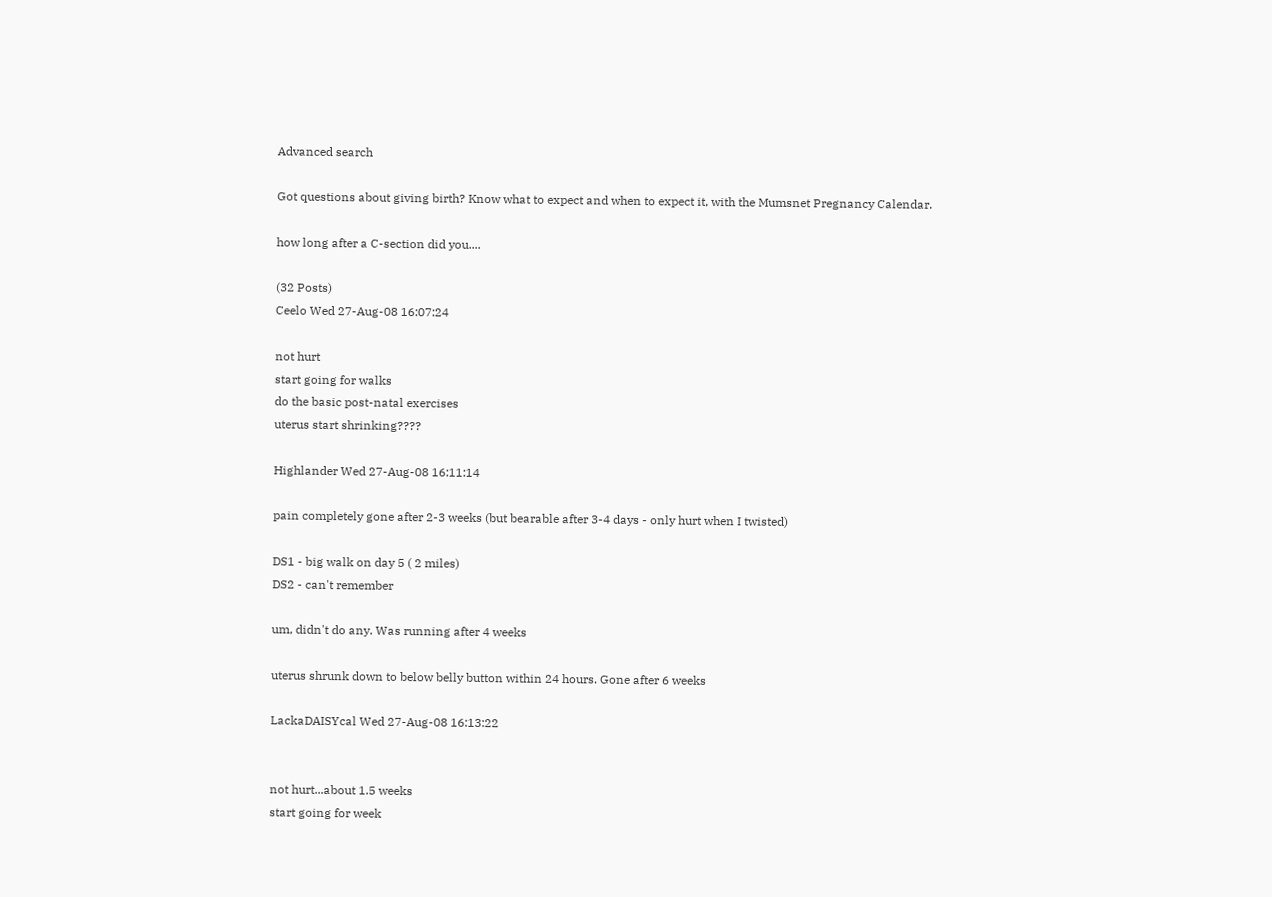Advanced search

Got questions about giving birth? Know what to expect and when to expect it, with the Mumsnet Pregnancy Calendar.

how long after a C-section did you....

(32 Posts)
Ceelo Wed 27-Aug-08 16:07:24

not hurt
start going for walks
do the basic post-natal exercises
uterus start shrinking????

Highlander Wed 27-Aug-08 16:11:14

pain completely gone after 2-3 weeks (but bearable after 3-4 days - only hurt when I twisted)

DS1 - big walk on day 5 ( 2 miles)
DS2 - can't remember

um, didn't do any. Was running after 4 weeks

uterus shrunk down to below belly button within 24 hours. Gone after 6 weeks

LackaDAISYcal Wed 27-Aug-08 16:13:22


not hurt...about 1.5 weeks
start going for week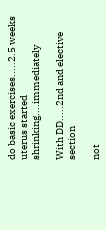do basic exercises.....2.5 weeks
uterus started shrinking....immediately

With DD.....2nd and elective section

not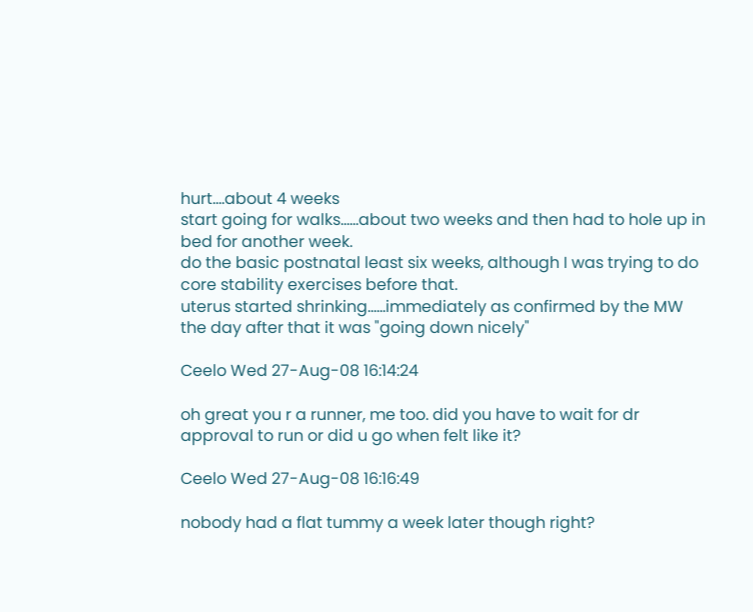hurt....about 4 weeks
start going for walks......about two weeks and then had to hole up in bed for another week.
do the basic postnatal least six weeks, although I was trying to do core stability exercises before that.
uterus started shrinking......immediately as confirmed by the MW the day after that it was "going down nicely"

Ceelo Wed 27-Aug-08 16:14:24

oh great you r a runner, me too. did you have to wait for dr approval to run or did u go when felt like it?

Ceelo Wed 27-Aug-08 16:16:49

nobody had a flat tummy a week later though right?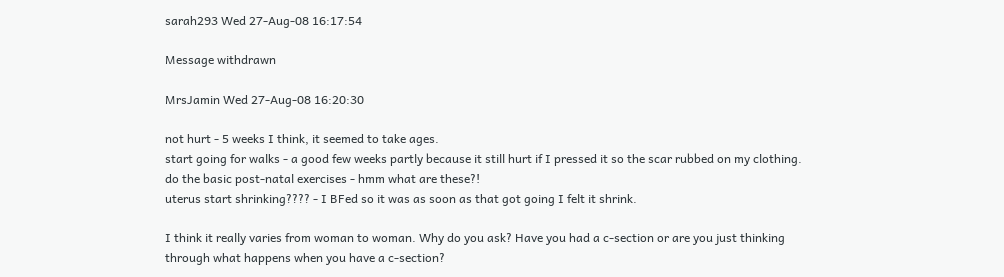sarah293 Wed 27-Aug-08 16:17:54

Message withdrawn

MrsJamin Wed 27-Aug-08 16:20:30

not hurt - 5 weeks I think, it seemed to take ages.
start going for walks - a good few weeks partly because it still hurt if I pressed it so the scar rubbed on my clothing.
do the basic post-natal exercises - hmm what are these?!
uterus start shrinking???? - I BFed so it was as soon as that got going I felt it shrink.

I think it really varies from woman to woman. Why do you ask? Have you had a c-section or are you just thinking through what happens when you have a c-section?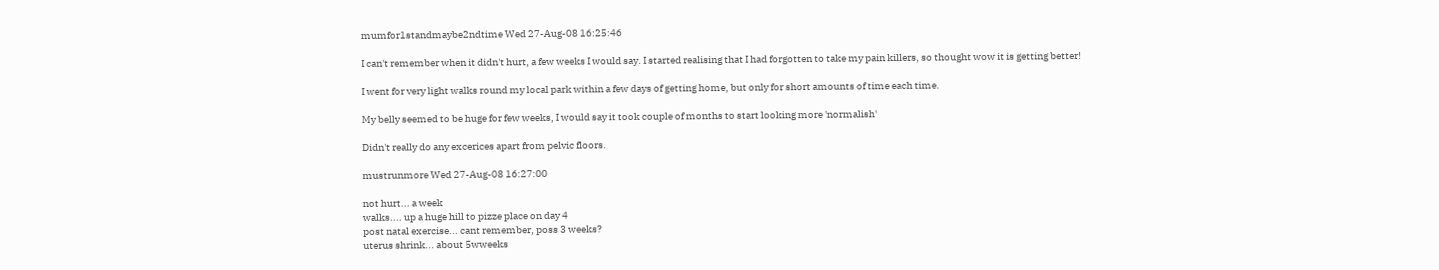mumfor1standmaybe2ndtime Wed 27-Aug-08 16:25:46

I can't remember when it didn't hurt, a few weeks I would say. I started realising that I had forgotten to take my pain killers, so thought wow it is getting better!

I went for very light walks round my local park within a few days of getting home, but only for short amounts of time each time.

My belly seemed to be huge for few weeks, I would say it took couple of months to start looking more 'normalish'

Didn't really do any excerices apart from pelvic floors.

mustrunmore Wed 27-Aug-08 16:27:00

not hurt... a week
walks.... up a huge hill to pizze place on day 4
post natal exercise... cant remember, poss 3 weeks?
uterus shrink... about 5wweeks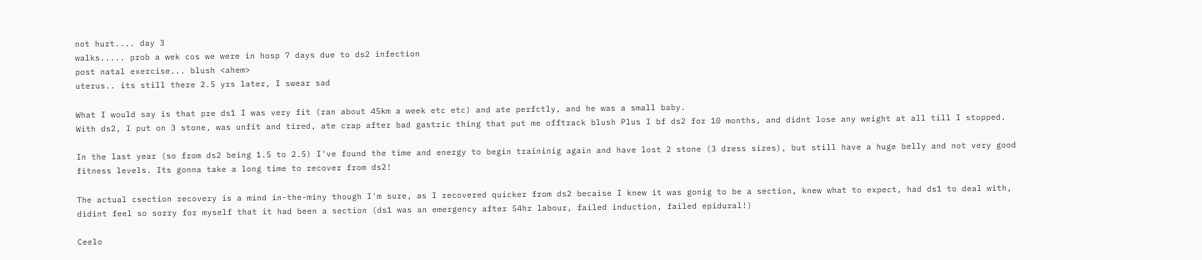not hurt.... day 3
walks..... prob a wek cos we were in hosp 7 days due to ds2 infection
post natal exercise... blush <ahem>
uterus.. its still there 2.5 yrs later, I swear sad

What I would say is that pre ds1 I was very fit (ran about 45km a week etc etc) and ate perfctly, and he was a small baby.
With ds2, I put on 3 stone, was unfit and tired, ate crap after bad gastric thing that put me offtrack blush Plus I bf ds2 for 10 months, and didnt lose any weight at all till I stopped.

In the last year (so from ds2 being 1.5 to 2.5) I've found the time and energy to begin traininig again and have lost 2 stone (3 dress sizes), but still have a huge belly and not very good fitness levels. Its gonna take a long time to recover from ds2!

The actual csection recovery is a mind in-the-miny though I'm sure, as I recovered quicker from ds2 becaise I knew it was gonig to be a section, knew what to expect, had ds1 to deal with, didint feel so sorry for myself that it had been a section (ds1 was an emergency after 54hr labour, failed induction, failed epidural!)

Ceelo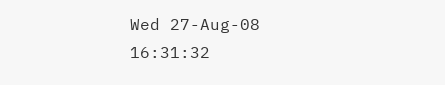Wed 27-Aug-08 16:31:32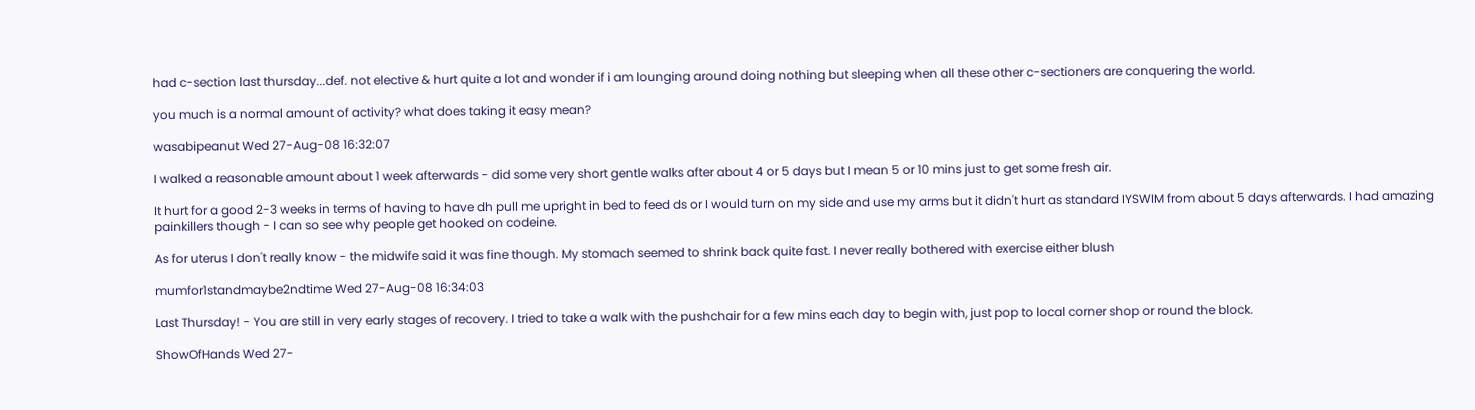had c-section last thursday...def. not elective & hurt quite a lot and wonder if i am lounging around doing nothing but sleeping when all these other c-sectioners are conquering the world.

you much is a normal amount of activity? what does taking it easy mean?

wasabipeanut Wed 27-Aug-08 16:32:07

I walked a reasonable amount about 1 week afterwards - did some very short gentle walks after about 4 or 5 days but I mean 5 or 10 mins just to get some fresh air.

It hurt for a good 2-3 weeks in terms of having to have dh pull me upright in bed to feed ds or I would turn on my side and use my arms but it didn't hurt as standard IYSWIM from about 5 days afterwards. I had amazing painkillers though - I can so see why people get hooked on codeine.

As for uterus I don't really know - the midwife said it was fine though. My stomach seemed to shrink back quite fast. I never really bothered with exercise either blush

mumfor1standmaybe2ndtime Wed 27-Aug-08 16:34:03

Last Thursday! - You are still in very early stages of recovery. I tried to take a walk with the pushchair for a few mins each day to begin with, just pop to local corner shop or round the block.

ShowOfHands Wed 27-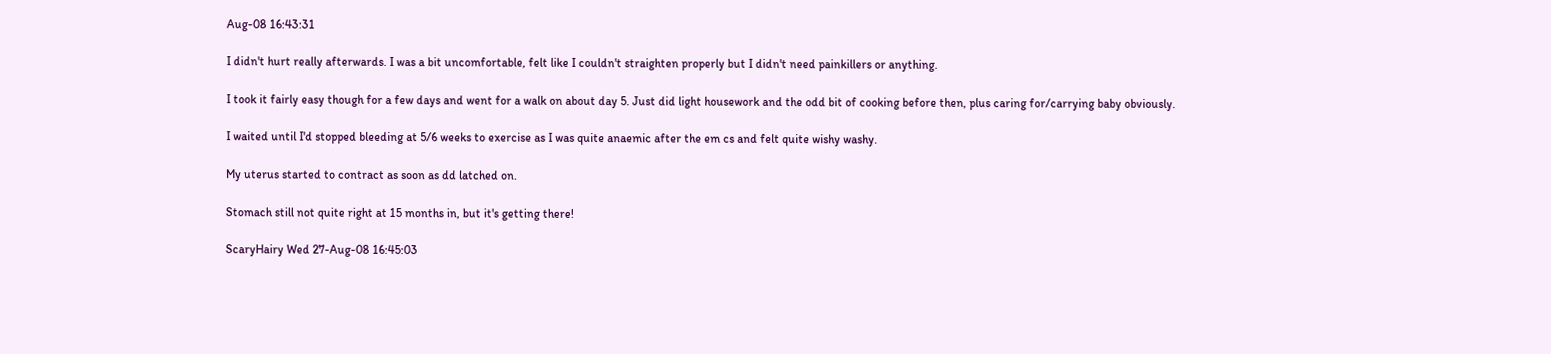Aug-08 16:43:31

I didn't hurt really afterwards. I was a bit uncomfortable, felt like I couldn't straighten properly but I didn't need painkillers or anything.

I took it fairly easy though for a few days and went for a walk on about day 5. Just did light housework and the odd bit of cooking before then, plus caring for/carrying baby obviously.

I waited until I'd stopped bleeding at 5/6 weeks to exercise as I was quite anaemic after the em cs and felt quite wishy washy.

My uterus started to contract as soon as dd latched on.

Stomach still not quite right at 15 months in, but it's getting there!

ScaryHairy Wed 27-Aug-08 16:45:03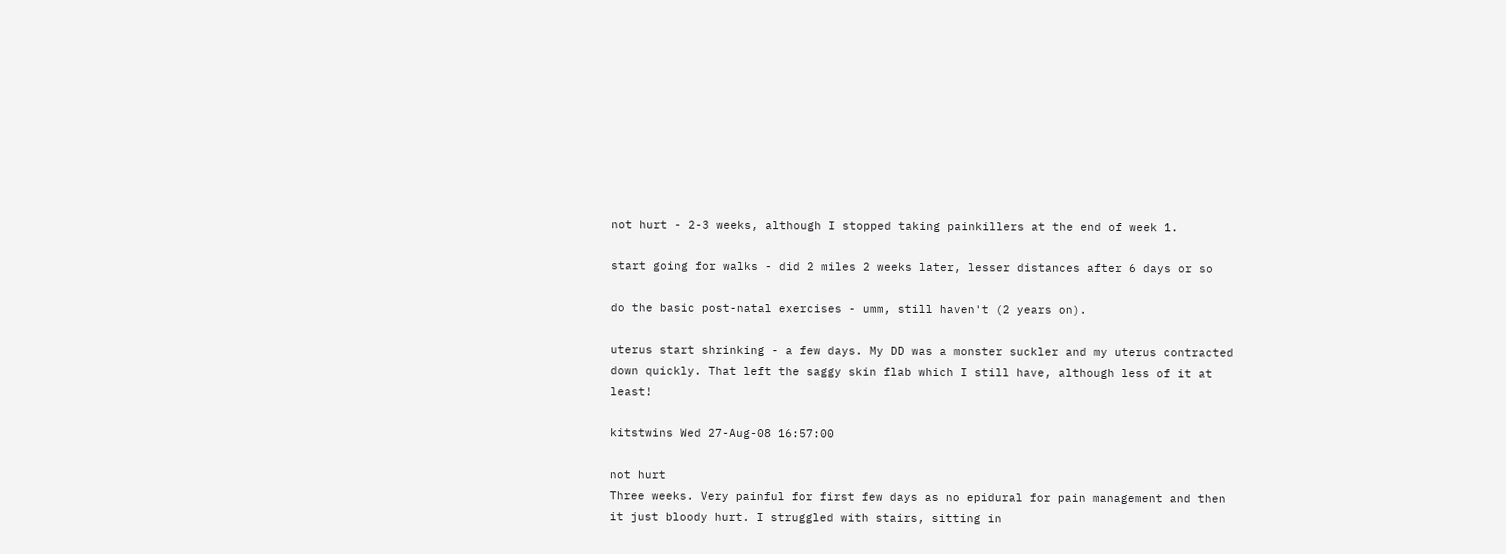not hurt - 2-3 weeks, although I stopped taking painkillers at the end of week 1.

start going for walks - did 2 miles 2 weeks later, lesser distances after 6 days or so

do the basic post-natal exercises - umm, still haven't (2 years on).

uterus start shrinking - a few days. My DD was a monster suckler and my uterus contracted down quickly. That left the saggy skin flab which I still have, although less of it at least!

kitstwins Wed 27-Aug-08 16:57:00

not hurt
Three weeks. Very painful for first few days as no epidural for pain management and then it just bloody hurt. I struggled with stairs, sitting in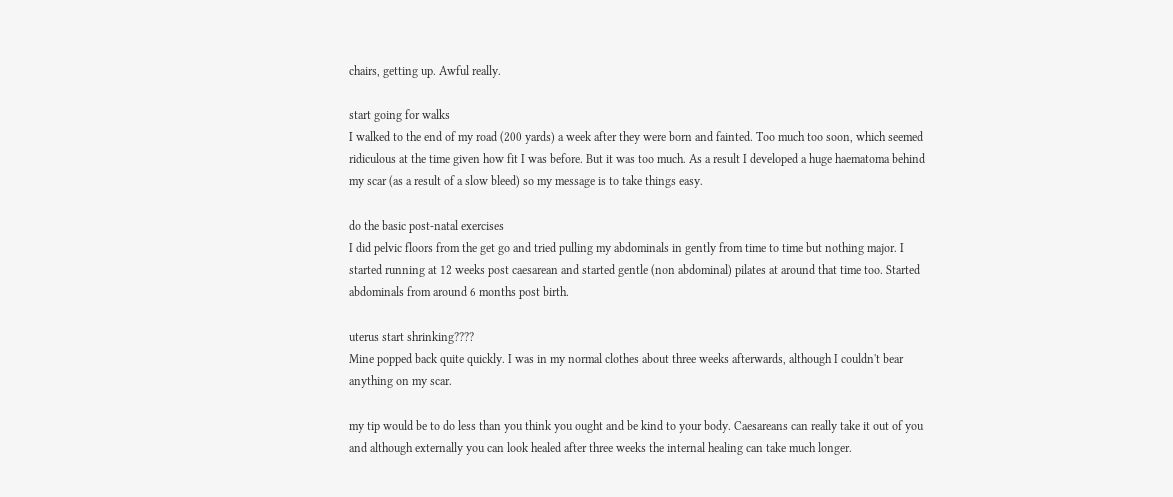chairs, getting up. Awful really.

start going for walks
I walked to the end of my road (200 yards) a week after they were born and fainted. Too much too soon, which seemed ridiculous at the time given how fit I was before. But it was too much. As a result I developed a huge haematoma behind my scar (as a result of a slow bleed) so my message is to take things easy.

do the basic post-natal exercises
I did pelvic floors from the get go and tried pulling my abdominals in gently from time to time but nothing major. I started running at 12 weeks post caesarean and started gentle (non abdominal) pilates at around that time too. Started abdominals from around 6 months post birth.

uterus start shrinking????
Mine popped back quite quickly. I was in my normal clothes about three weeks afterwards, although I couldn't bear anything on my scar.

my tip would be to do less than you think you ought and be kind to your body. Caesareans can really take it out of you and although externally you can look healed after three weeks the internal healing can take much longer.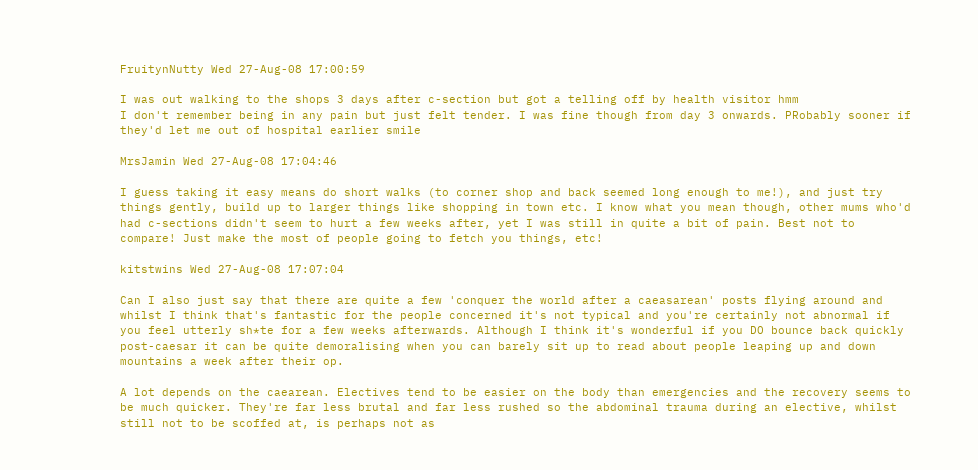FruitynNutty Wed 27-Aug-08 17:00:59

I was out walking to the shops 3 days after c-section but got a telling off by health visitor hmm
I don't remember being in any pain but just felt tender. I was fine though from day 3 onwards. PRobably sooner if they'd let me out of hospital earlier smile

MrsJamin Wed 27-Aug-08 17:04:46

I guess taking it easy means do short walks (to corner shop and back seemed long enough to me!), and just try things gently, build up to larger things like shopping in town etc. I know what you mean though, other mums who'd had c-sections didn't seem to hurt a few weeks after, yet I was still in quite a bit of pain. Best not to compare! Just make the most of people going to fetch you things, etc!

kitstwins Wed 27-Aug-08 17:07:04

Can I also just say that there are quite a few 'conquer the world after a caeasarean' posts flying around and whilst I think that's fantastic for the people concerned it's not typical and you're certainly not abnormal if you feel utterly sh*te for a few weeks afterwards. Although I think it's wonderful if you DO bounce back quickly post-caesar it can be quite demoralising when you can barely sit up to read about people leaping up and down mountains a week after their op.

A lot depends on the caearean. Electives tend to be easier on the body than emergencies and the recovery seems to be much quicker. They're far less brutal and far less rushed so the abdominal trauma during an elective, whilst still not to be scoffed at, is perhaps not as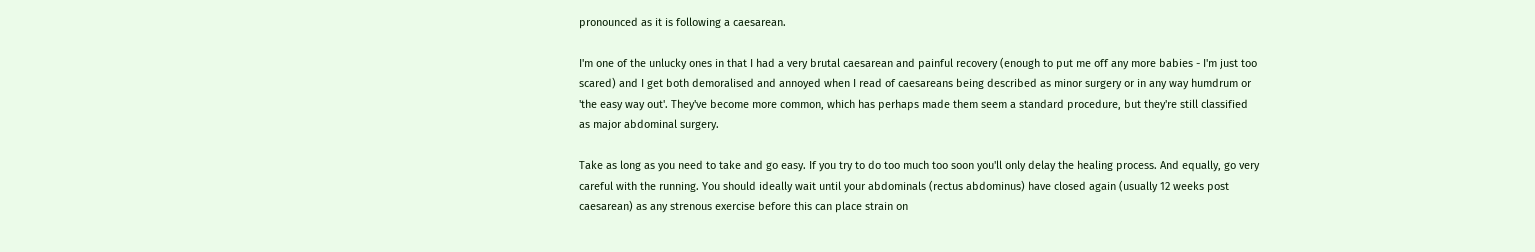pronounced as it is following a caesarean.

I'm one of the unlucky ones in that I had a very brutal caesarean and painful recovery (enough to put me off any more babies - I'm just too scared) and I get both demoralised and annoyed when I read of caesareans being described as minor surgery or in any way humdrum or 'the easy way out'. They've become more common, which has perhaps made them seem a standard procedure, but they're still classified as major abdominal surgery.

Take as long as you need to take and go easy. If you try to do too much too soon you'll only delay the healing process. And equally, go very careful with the running. You should ideally wait until your abdominals (rectus abdominus) have closed again (usually 12 weeks post caesarean) as any strenous exercise before this can place strain on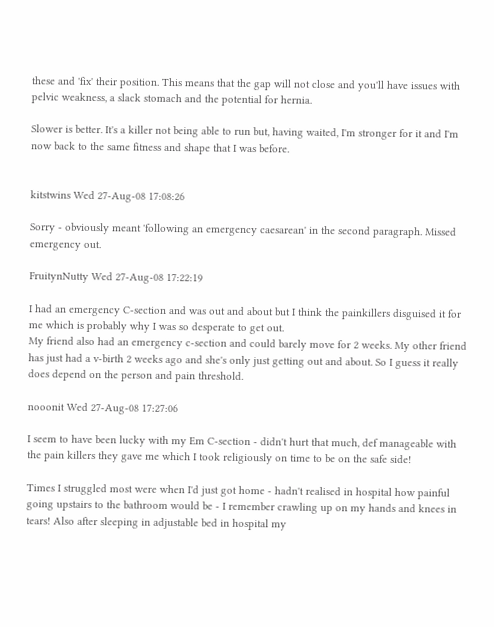these and 'fix' their position. This means that the gap will not close and you'll have issues with pelvic weakness, a slack stomach and the potential for hernia.

Slower is better. It's a killer not being able to run but, having waited, I'm stronger for it and I'm now back to the same fitness and shape that I was before.


kitstwins Wed 27-Aug-08 17:08:26

Sorry - obviously meant 'following an emergency caesarean' in the second paragraph. Missed emergency out.

FruitynNutty Wed 27-Aug-08 17:22:19

I had an emergency C-section and was out and about but I think the painkillers disguised it for me which is probably why I was so desperate to get out.
My friend also had an emergency c-section and could barely move for 2 weeks. My other friend has just had a v-birth 2 weeks ago and she's only just getting out and about. So I guess it really does depend on the person and pain threshold.

nooonit Wed 27-Aug-08 17:27:06

I seem to have been lucky with my Em C-section - didn't hurt that much, def manageable with the pain killers they gave me which I took religiously on time to be on the safe side!

Times I struggled most were when I'd just got home - hadn't realised in hospital how painful going upstairs to the bathroom would be - I remember crawling up on my hands and knees in tears! Also after sleeping in adjustable bed in hospital my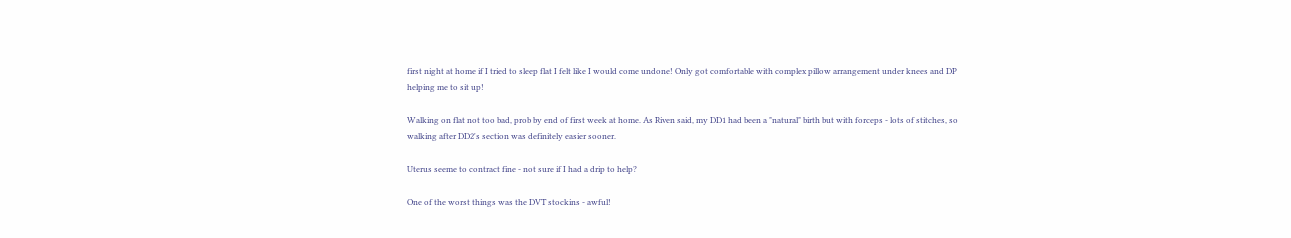first night at home if I tried to sleep flat I felt like I would come undone! Only got comfortable with complex pillow arrangement under knees and DP helping me to sit up!

Walking on flat not too bad, prob by end of first week at home. As Riven said, my DD1 had been a "natural" birth but with forceps - lots of stitches, so walking after DD2's section was definitely easier sooner.

Uterus seeme to contract fine - not sure if I had a drip to help?

One of the worst things was the DVT stockins - awful!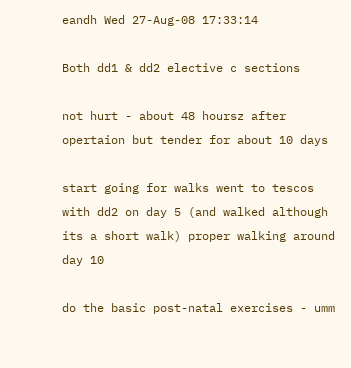eandh Wed 27-Aug-08 17:33:14

Both dd1 & dd2 elective c sections

not hurt - about 48 hoursz after opertaion but tender for about 10 days

start going for walks went to tescos with dd2 on day 5 (and walked although its a short walk) proper walking around day 10

do the basic post-natal exercises - umm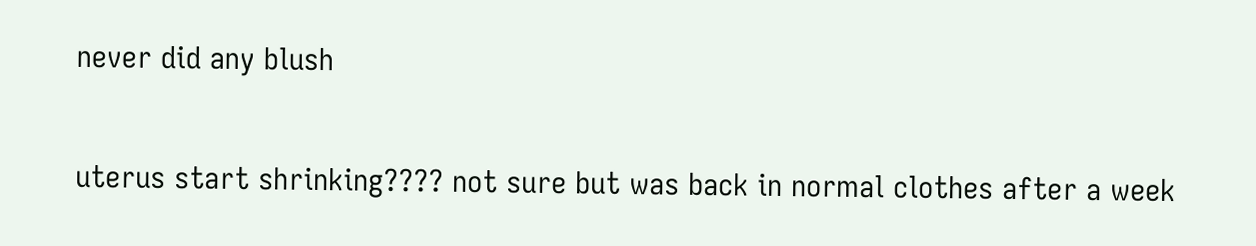never did any blush

uterus start shrinking???? not sure but was back in normal clothes after a week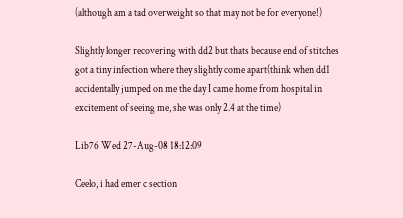(although am a tad overweight so that may not be for everyone!)

Slightly longer recovering with dd2 but thats because end of stitches got a tiny infection where they slightly come apart(think when dd1 accidentally jumped on me the day I came home from hospital in excitement of seeing me, she was only 2.4 at the time)

Lib76 Wed 27-Aug-08 18:12:09

Ceelo, i had emer c section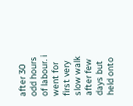after 30 odd hours of labour. i went for first very slow walk after few days but held onto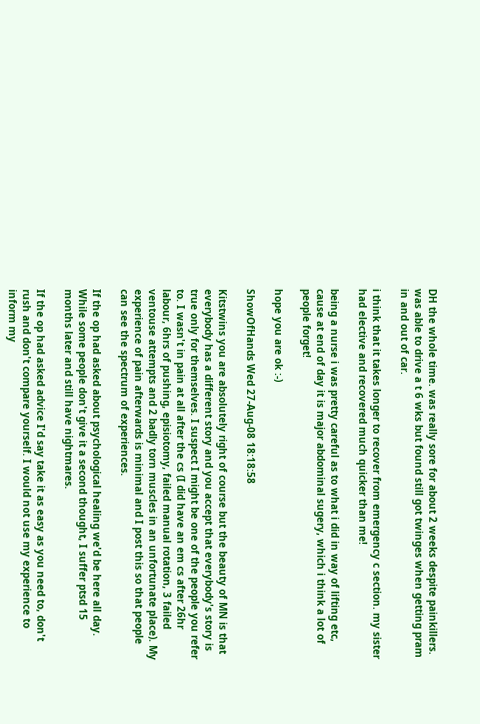DH the whole time. was really sore for about 2 weeks despite painkillers. was able to drive a t 6 wks but found still got twinges when getting pram in and out of car.

i think that it takes longer to recover from emergency c section. my sister had elective and recovered much quicker than me!

being a nurse i was pretty careful as to what i did in way of lifting etc, cause at end of day it is major abdominal sugery, which i think a lot of people forget!

hope you are ok :-)

ShowOfHands Wed 27-Aug-08 18:18:58

Kitstwins you are absolutely right of course but the beauty of MN is that everybody has a different story and you accept that everybody's story is true only for themselves. I suspect I might be one of the people you refer to. I wasn't in pain at all after the cs (I did have an em cs after 26hr labour, 6hrs of pushing, episiotomy, failed manual rotation, 3 failed ventouse attempts and 2 badly torn muscles in an unfortunate place). My experience of pain afterwards is minimal and I post this so that people can see the spectrum of experiences.

If the op had asked about psychological healing we'd be here all day. While some people don't give it a second thought, I suffer ptsd 15 months later and still have nightmares.

If the op had asked advice I'd say take it as easy as you need to, don't rush and don't compare yourself. I would not use my experience to inform my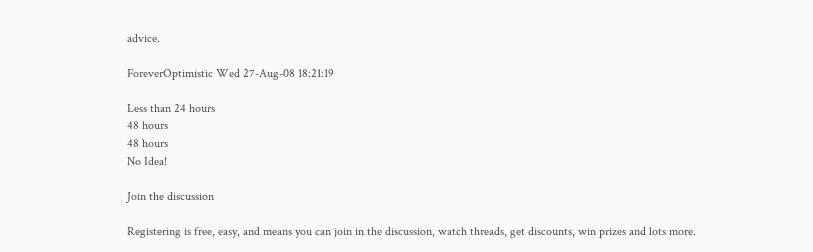advice.

ForeverOptimistic Wed 27-Aug-08 18:21:19

Less than 24 hours
48 hours
48 hours
No Idea!

Join the discussion

Registering is free, easy, and means you can join in the discussion, watch threads, get discounts, win prizes and lots more.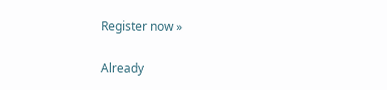Register now »

Already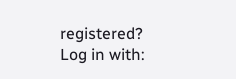registered? Log in with: